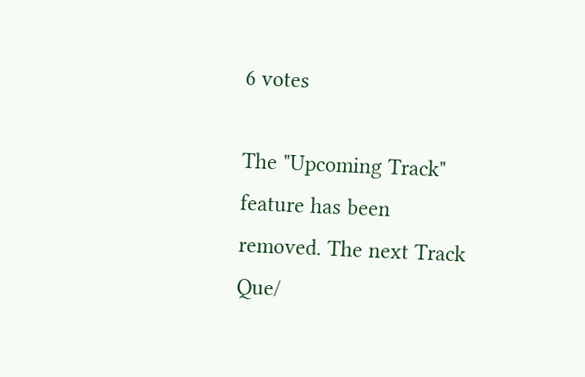6 votes

The "Upcoming Track" feature has been removed. The next Track Que/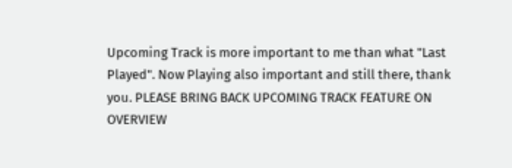Upcoming Track is more important to me than what "Last Played". Now Playing also important and still there, thank you. PLEASE BRING BACK UPCOMING TRACK FEATURE ON OVERVIEW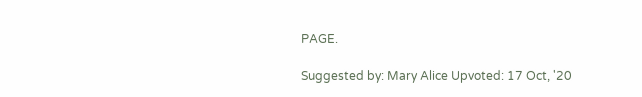PAGE.

Suggested by: Mary Alice Upvoted: 17 Oct, '20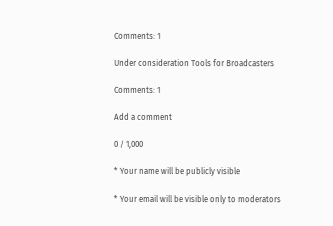Comments: 1

Under consideration Tools for Broadcasters

Comments: 1

Add a comment

0 / 1,000

* Your name will be publicly visible

* Your email will be visible only to moderators